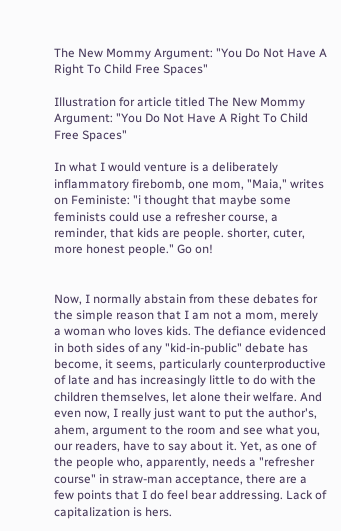The New Mommy Argument: "You Do Not Have A Right To Child Free Spaces"

Illustration for article titled The New Mommy Argument: "You Do Not Have A Right To Child Free Spaces"

In what I would venture is a deliberately inflammatory firebomb, one mom, "Maia," writes on Feministe: "i thought that maybe some feminists could use a refresher course, a reminder, that kids are people. shorter, cuter, more honest people." Go on!


Now, I normally abstain from these debates for the simple reason that I am not a mom, merely a woman who loves kids. The defiance evidenced in both sides of any "kid-in-public" debate has become, it seems, particularly counterproductive of late and has increasingly little to do with the children themselves, let alone their welfare. And even now, I really just want to put the author's, ahem, argument to the room and see what you, our readers, have to say about it. Yet, as one of the people who, apparently, needs a "refresher course" in straw-man acceptance, there are a few points that I do feel bear addressing. Lack of capitalization is hers.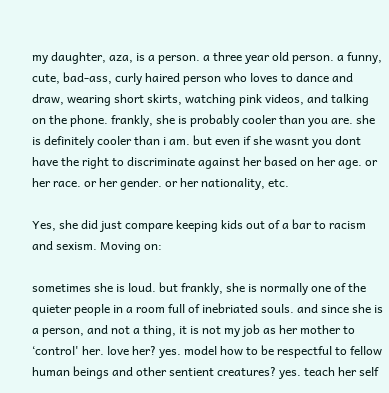my daughter, aza, is a person. a three year old person. a funny, cute, bad-ass, curly haired person who loves to dance and draw, wearing short skirts, watching pink videos, and talking on the phone. frankly, she is probably cooler than you are. she is definitely cooler than i am. but even if she wasnt you dont have the right to discriminate against her based on her age. or her race. or her gender. or her nationality, etc.

Yes, she did just compare keeping kids out of a bar to racism and sexism. Moving on:

sometimes she is loud. but frankly, she is normally one of the quieter people in a room full of inebriated souls. and since she is a person, and not a thing, it is not my job as her mother to ‘control' her. love her? yes. model how to be respectful to fellow human beings and other sentient creatures? yes. teach her self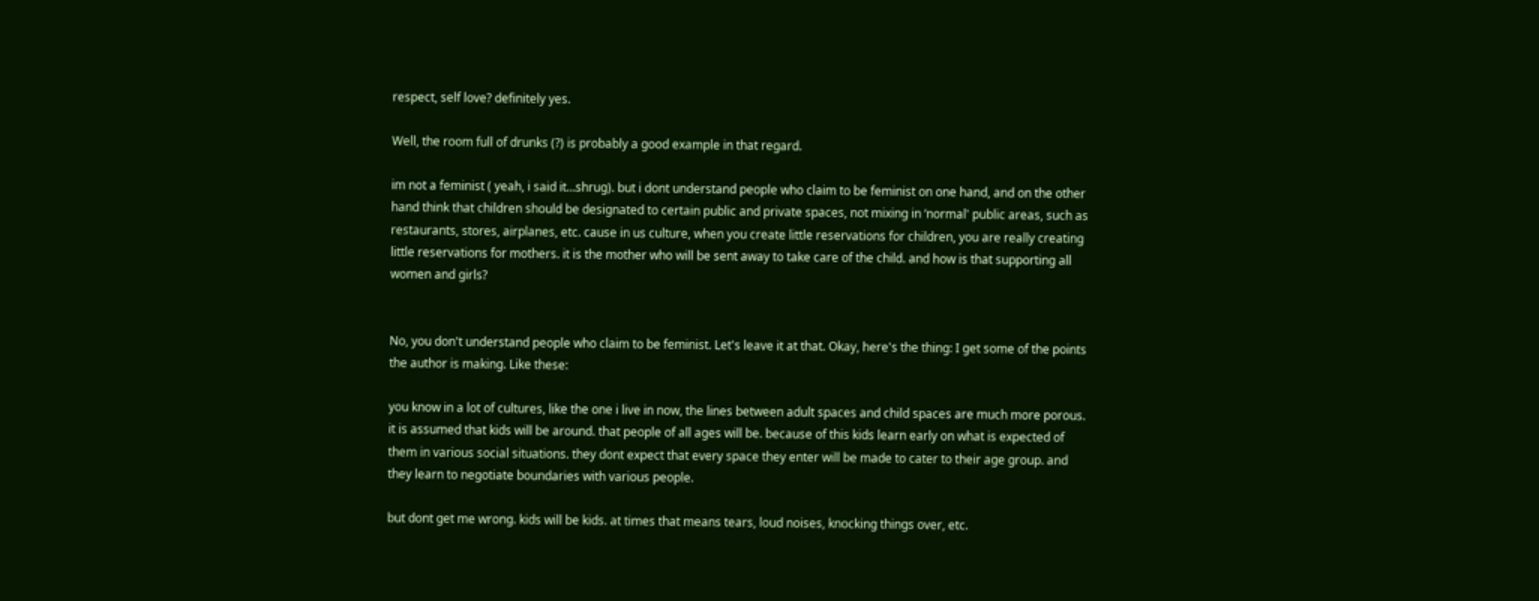respect, self love? definitely yes.

Well, the room full of drunks (?) is probably a good example in that regard.

im not a feminist ( yeah, i said it…shrug). but i dont understand people who claim to be feminist on one hand, and on the other hand think that children should be designated to certain public and private spaces, not mixing in ‘normal' public areas, such as restaurants, stores, airplanes, etc. cause in us culture, when you create little reservations for children, you are really creating little reservations for mothers. it is the mother who will be sent away to take care of the child. and how is that supporting all women and girls?


No, you don't understand people who claim to be feminist. Let's leave it at that. Okay, here's the thing: I get some of the points the author is making. Like these:

you know in a lot of cultures, like the one i live in now, the lines between adult spaces and child spaces are much more porous. it is assumed that kids will be around. that people of all ages will be. because of this kids learn early on what is expected of them in various social situations. they dont expect that every space they enter will be made to cater to their age group. and they learn to negotiate boundaries with various people.

but dont get me wrong. kids will be kids. at times that means tears, loud noises, knocking things over, etc.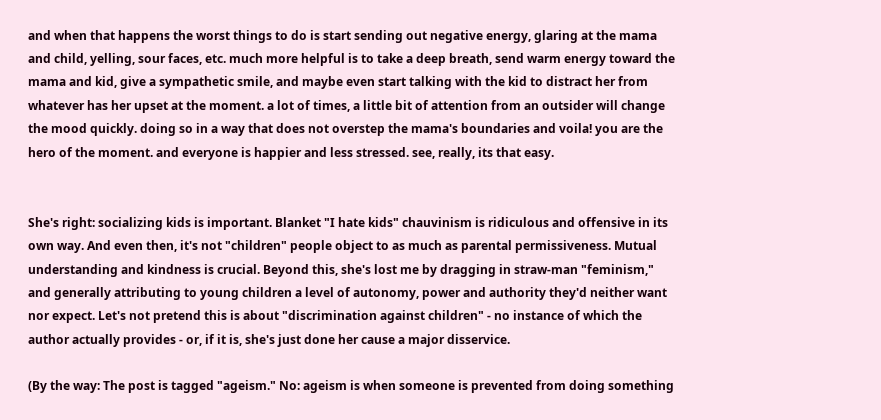and when that happens the worst things to do is start sending out negative energy, glaring at the mama and child, yelling, sour faces, etc. much more helpful is to take a deep breath, send warm energy toward the mama and kid, give a sympathetic smile, and maybe even start talking with the kid to distract her from whatever has her upset at the moment. a lot of times, a little bit of attention from an outsider will change the mood quickly. doing so in a way that does not overstep the mama's boundaries and voila! you are the hero of the moment. and everyone is happier and less stressed. see, really, its that easy.


She's right: socializing kids is important. Blanket "I hate kids" chauvinism is ridiculous and offensive in its own way. And even then, it's not "children" people object to as much as parental permissiveness. Mutual understanding and kindness is crucial. Beyond this, she's lost me by dragging in straw-man "feminism," and generally attributing to young children a level of autonomy, power and authority they'd neither want nor expect. Let's not pretend this is about "discrimination against children" - no instance of which the author actually provides - or, if it is, she's just done her cause a major disservice.

(By the way: The post is tagged "ageism." No: ageism is when someone is prevented from doing something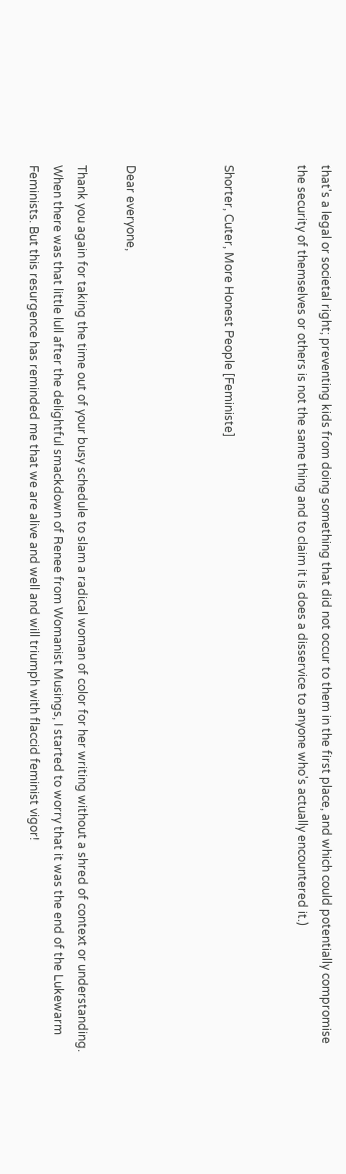that's a legal or societal right; preventing kids from doing something that did not occur to them in the first place, and which could potentially compromise the security of themselves or others is not the same thing and to claim it is does a disservice to anyone who's actually encountered it.)


Shorter, Cuter, More Honest People [Feministe]



Dear everyone,

Thank you again for taking the time out of your busy schedule to slam a radical woman of color for her writing without a shred of context or understanding. When there was that little lull after the delightful smackdown of Renee from Womanist Musings, I started to worry that it was the end of the Lukewarm Feminists. But this resurgence has reminded me that we are alive and well and will triumph with flaccid feminist vigor!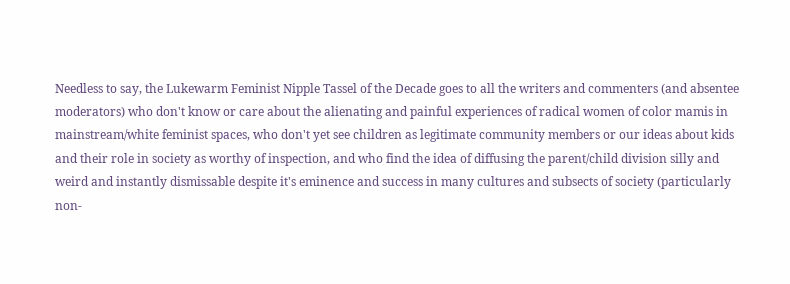Needless to say, the Lukewarm Feminist Nipple Tassel of the Decade goes to all the writers and commenters (and absentee moderators) who don't know or care about the alienating and painful experiences of radical women of color mamis in mainstream/white feminist spaces, who don't yet see children as legitimate community members or our ideas about kids and their role in society as worthy of inspection, and who find the idea of diffusing the parent/child division silly and weird and instantly dismissable despite it's eminence and success in many cultures and subsects of society (particularly non-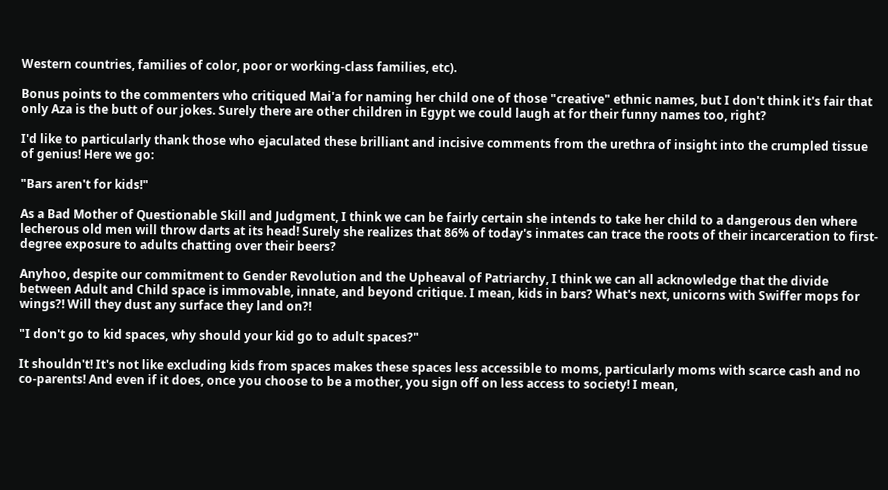Western countries, families of color, poor or working-class families, etc).

Bonus points to the commenters who critiqued Mai'a for naming her child one of those "creative" ethnic names, but I don't think it's fair that only Aza is the butt of our jokes. Surely there are other children in Egypt we could laugh at for their funny names too, right?

I'd like to particularly thank those who ejaculated these brilliant and incisive comments from the urethra of insight into the crumpled tissue of genius! Here we go:

"Bars aren't for kids!"

As a Bad Mother of Questionable Skill and Judgment, I think we can be fairly certain she intends to take her child to a dangerous den where lecherous old men will throw darts at its head! Surely she realizes that 86% of today's inmates can trace the roots of their incarceration to first-degree exposure to adults chatting over their beers?

Anyhoo, despite our commitment to Gender Revolution and the Upheaval of Patriarchy, I think we can all acknowledge that the divide between Adult and Child space is immovable, innate, and beyond critique. I mean, kids in bars? What's next, unicorns with Swiffer mops for wings?! Will they dust any surface they land on?!

"I don't go to kid spaces, why should your kid go to adult spaces?"

It shouldn't! It's not like excluding kids from spaces makes these spaces less accessible to moms, particularly moms with scarce cash and no co-parents! And even if it does, once you choose to be a mother, you sign off on less access to society! I mean,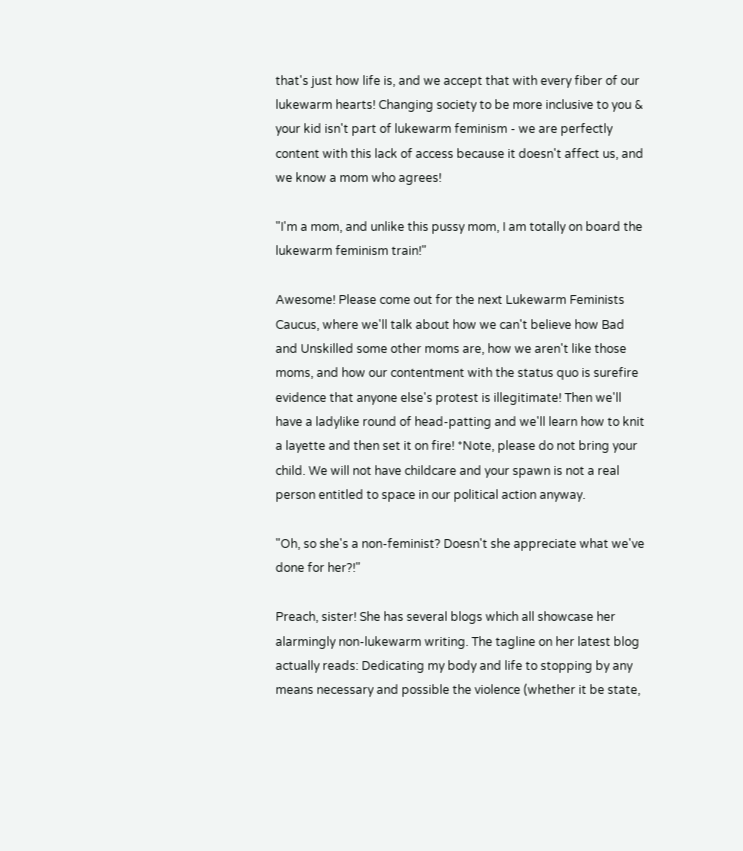that's just how life is, and we accept that with every fiber of our lukewarm hearts! Changing society to be more inclusive to you & your kid isn't part of lukewarm feminism - we are perfectly content with this lack of access because it doesn't affect us, and we know a mom who agrees!

"I'm a mom, and unlike this pussy mom, I am totally on board the lukewarm feminism train!"

Awesome! Please come out for the next Lukewarm Feminists Caucus, where we'll talk about how we can't believe how Bad and Unskilled some other moms are, how we aren't like those moms, and how our contentment with the status quo is surefire evidence that anyone else's protest is illegitimate! Then we'll have a ladylike round of head-patting and we'll learn how to knit a layette and then set it on fire! *Note, please do not bring your child. We will not have childcare and your spawn is not a real person entitled to space in our political action anyway.

"Oh, so she's a non-feminist? Doesn't she appreciate what we've done for her?!"

Preach, sister! She has several blogs which all showcase her alarmingly non-lukewarm writing. The tagline on her latest blog actually reads: Dedicating my body and life to stopping by any means necessary and possible the violence (whether it be state,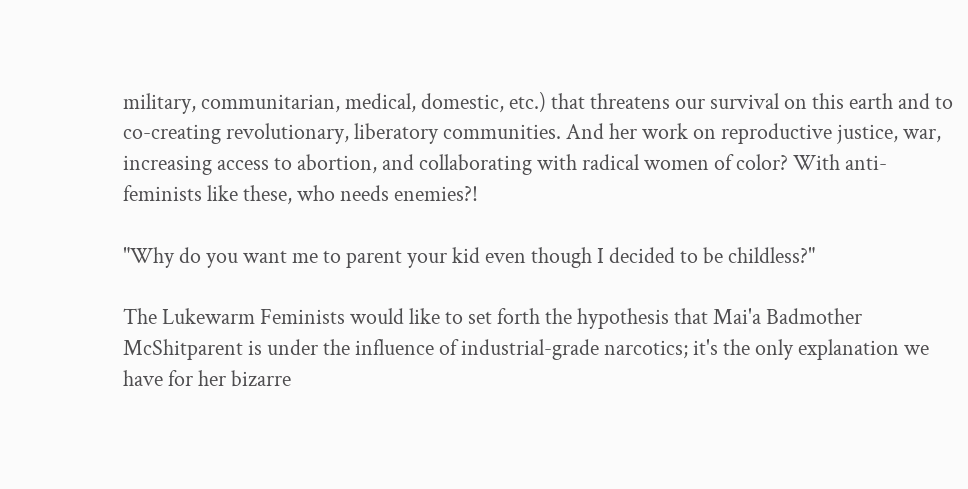military, communitarian, medical, domestic, etc.) that threatens our survival on this earth and to co-creating revolutionary, liberatory communities. And her work on reproductive justice, war, increasing access to abortion, and collaborating with radical women of color? With anti-feminists like these, who needs enemies?!

"Why do you want me to parent your kid even though I decided to be childless?"

The Lukewarm Feminists would like to set forth the hypothesis that Mai'a Badmother McShitparent is under the influence of industrial-grade narcotics; it's the only explanation we have for her bizarre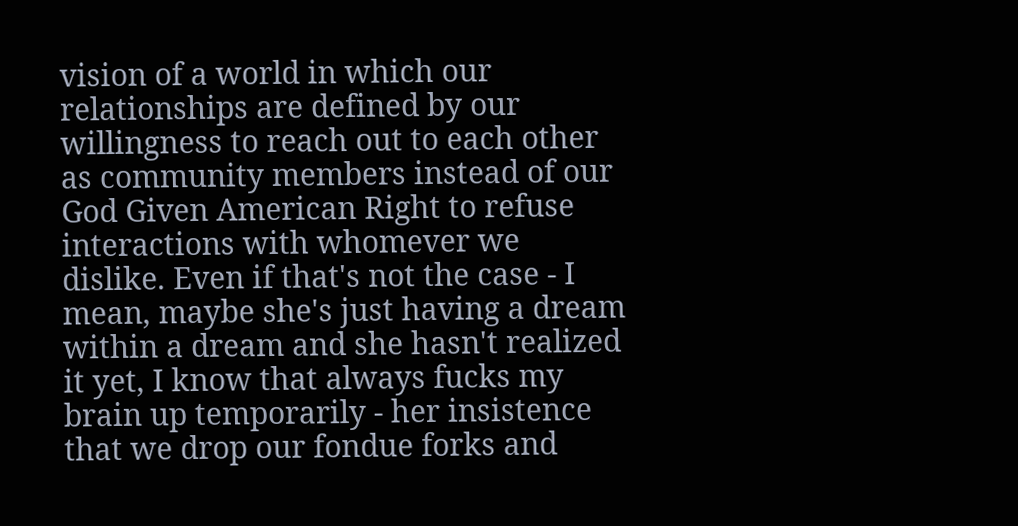vision of a world in which our relationships are defined by our willingness to reach out to each other as community members instead of our God Given American Right to refuse interactions with whomever we dislike. Even if that's not the case - I mean, maybe she's just having a dream within a dream and she hasn't realized it yet, I know that always fucks my brain up temporarily - her insistence that we drop our fondue forks and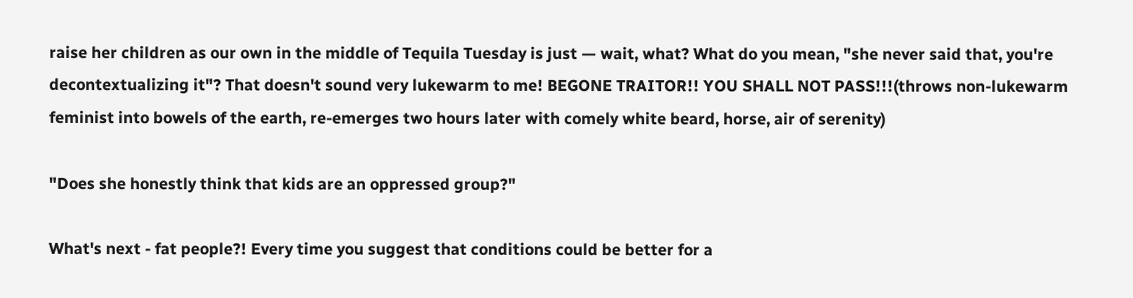raise her children as our own in the middle of Tequila Tuesday is just — wait, what? What do you mean, "she never said that, you're decontextualizing it"? That doesn't sound very lukewarm to me! BEGONE TRAITOR!! YOU SHALL NOT PASS!!!(throws non-lukewarm feminist into bowels of the earth, re-emerges two hours later with comely white beard, horse, air of serenity)

"Does she honestly think that kids are an oppressed group?"

What's next - fat people?! Every time you suggest that conditions could be better for a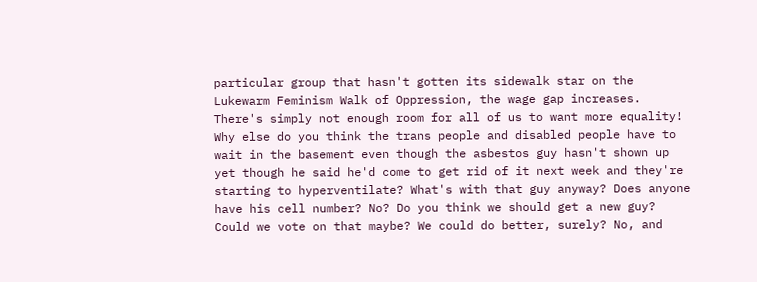particular group that hasn't gotten its sidewalk star on the Lukewarm Feminism Walk of Oppression, the wage gap increases. There's simply not enough room for all of us to want more equality! Why else do you think the trans people and disabled people have to wait in the basement even though the asbestos guy hasn't shown up yet though he said he'd come to get rid of it next week and they're starting to hyperventilate? What's with that guy anyway? Does anyone have his cell number? No? Do you think we should get a new guy? Could we vote on that maybe? We could do better, surely? No, and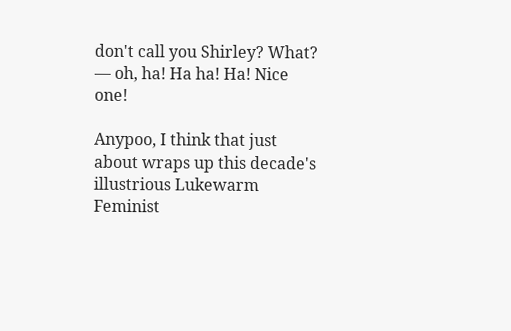don't call you Shirley? What? — oh, ha! Ha ha! Ha! Nice one!

Anypoo, I think that just about wraps up this decade's illustrious Lukewarm Feminist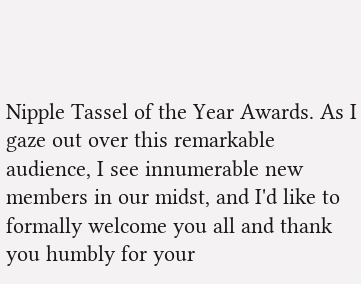Nipple Tassel of the Year Awards. As I gaze out over this remarkable audience, I see innumerable new members in our midst, and I'd like to formally welcome you all and thank you humbly for your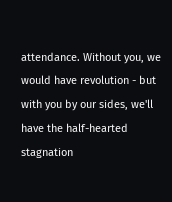attendance. Without you, we would have revolution - but with you by our sides, we'll have the half-hearted stagnation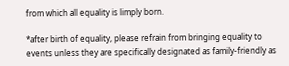from which all equality is limply born.

*after birth of equality, please refrain from bringing equality to events unless they are specifically designated as family-friendly as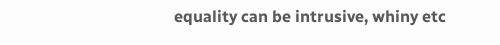equality can be intrusive, whiny etc